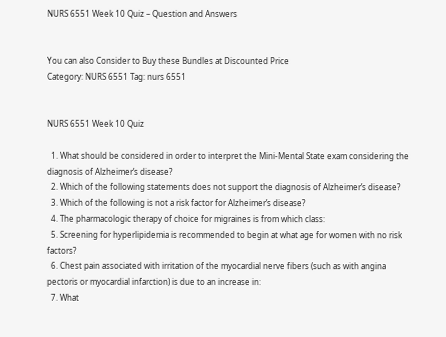NURS 6551 Week 10 Quiz – Question and Answers


You can also Consider to Buy these Bundles at Discounted Price
Category: NURS 6551 Tag: nurs 6551


NURS 6551 Week 10 Quiz

  1. What should be considered in order to interpret the Mini-Mental State exam considering the diagnosis of Alzheimer’s disease?
  2. Which of the following statements does not support the diagnosis of Alzheimer’s disease?
  3. Which of the following is not a risk factor for Alzheimer’s disease?
  4. The pharmacologic therapy of choice for migraines is from which class:
  5. Screening for hyperlipidemia is recommended to begin at what age for women with no risk factors?
  6. Chest pain associated with irritation of the myocardial nerve fibers (such as with angina pectoris or myocardial infarction) is due to an increase in:
  7. What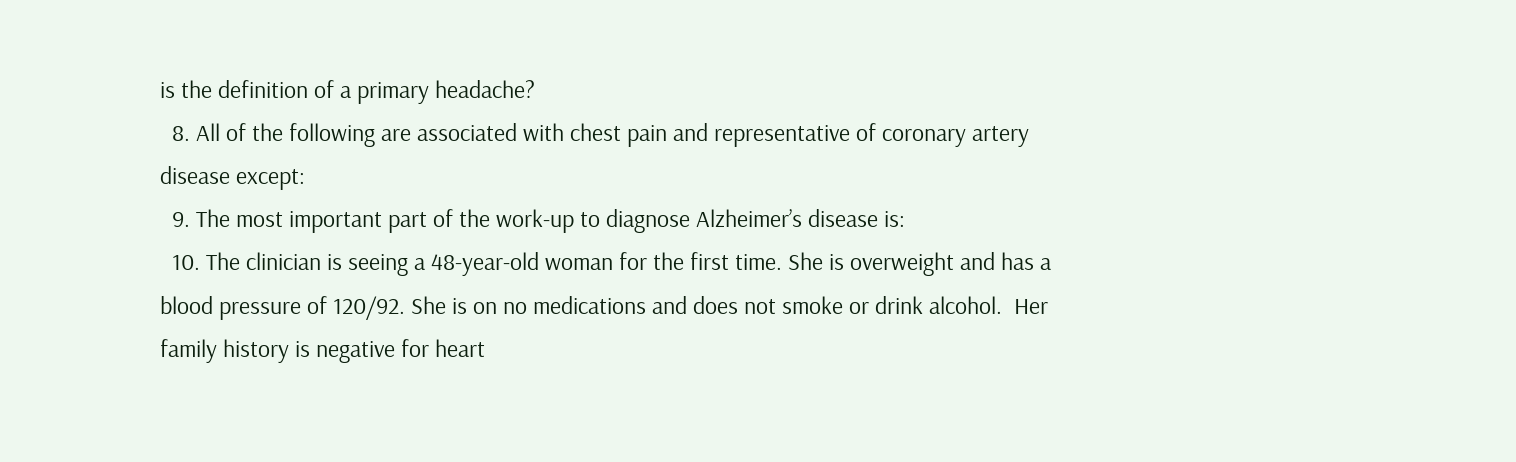is the definition of a primary headache?
  8. All of the following are associated with chest pain and representative of coronary artery disease except:
  9. The most important part of the work-up to diagnose Alzheimer’s disease is:
  10. The clinician is seeing a 48-year-old woman for the first time. She is overweight and has a blood pressure of 120/92. She is on no medications and does not smoke or drink alcohol.  Her family history is negative for heart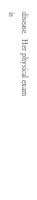disease.  Her physical exam is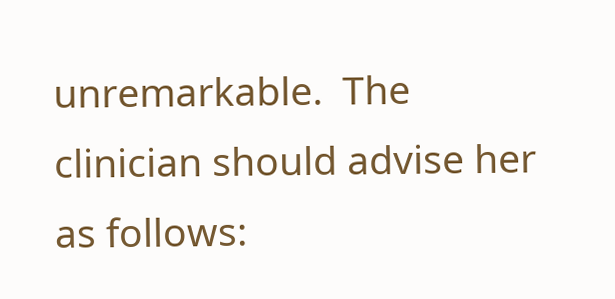unremarkable.  The clinician should advise her as follows: